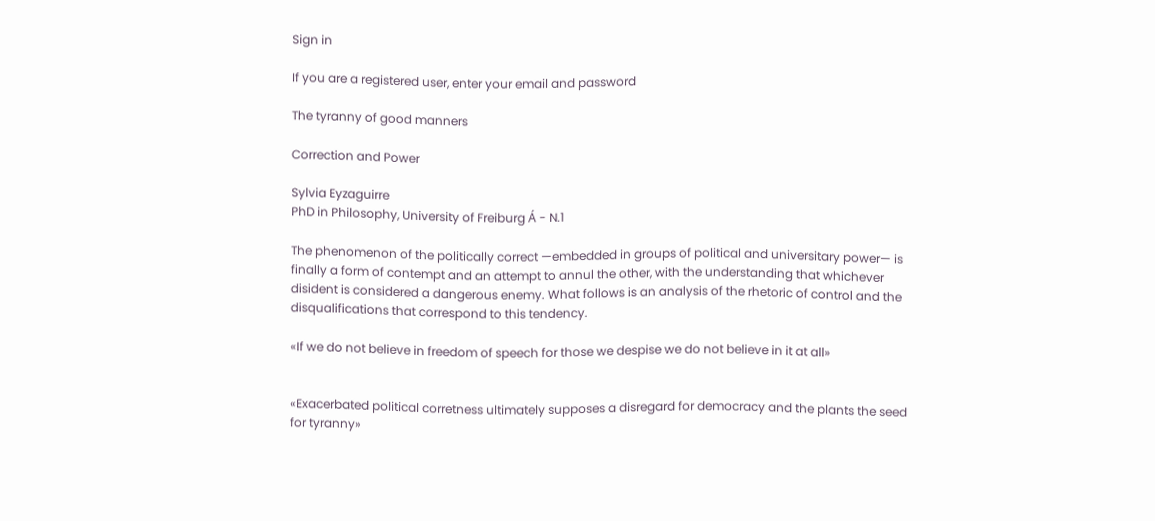Sign in

If you are a registered user, enter your email and password

The tyranny of good manners

Correction and Power

Sylvia Eyzaguirre
PhD in Philosophy, University of Freiburg Á - N.1

The phenomenon of the politically correct —embedded in groups of political and universitary power— is finally a form of contempt and an attempt to annul the other, with the understanding that whichever disident is considered a dangerous enemy. What follows is an analysis of the rhetoric of control and the disqualifications that correspond to this tendency.

«If we do not believe in freedom of speech for those we despise we do not believe in it at all»


«Exacerbated political corretness ultimately supposes a disregard for democracy and the plants the seed for tyranny»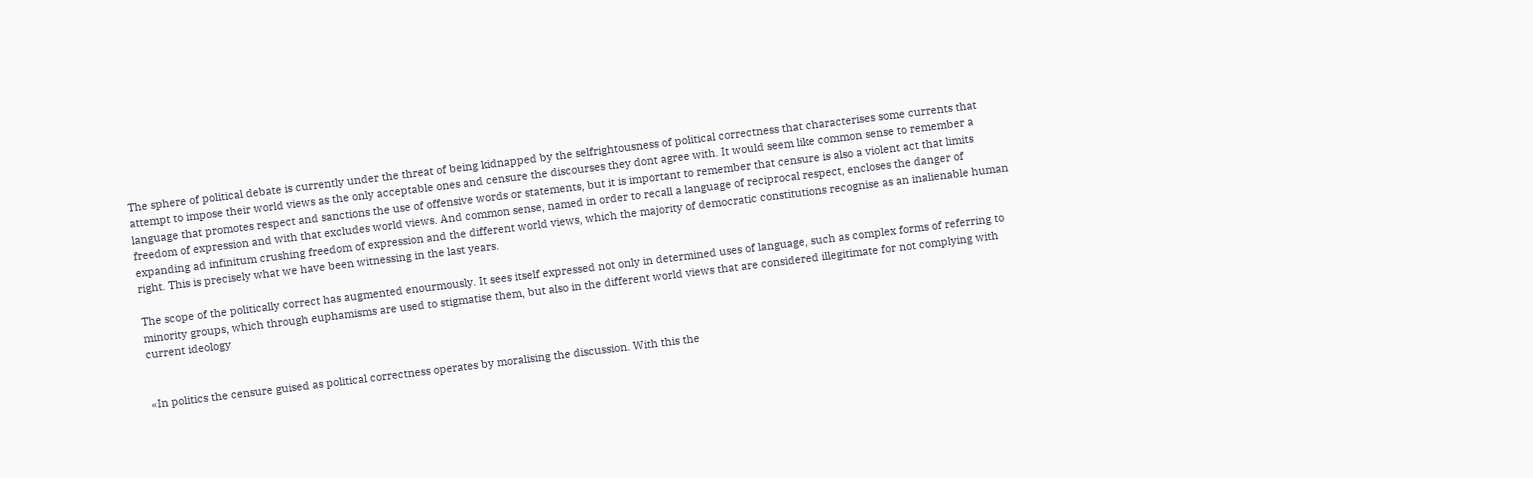The sphere of political debate is currently under the threat of being kidnapped by the selfrightousness of political correctness that characterises some currents that attempt to impose their world views as the only acceptable ones and censure the discourses they dont agree with. It would seem like common sense to remember a language that promotes respect and sanctions the use of offensive words or statements, but it is important to remember that censure is also a violent act that limits freedom of expression and with that excludes world views. And common sense, named in order to recall a language of reciprocal respect, encloses the danger of expanding ad infinitum crushing freedom of expression and the different world views, which the majority of democratic constitutions recognise as an inalienable human right. This is precisely what we have been witnessing in the last years.

The scope of the politically correct has augmented enourmously. It sees itself expressed not only in determined uses of language, such as complex forms of referring to minority groups, which through euphamisms are used to stigmatise them, but also in the different world views that are considered illegitimate for not complying with current ideology


«In politics the censure guised as political correctness operates by moralising the discussion. With this the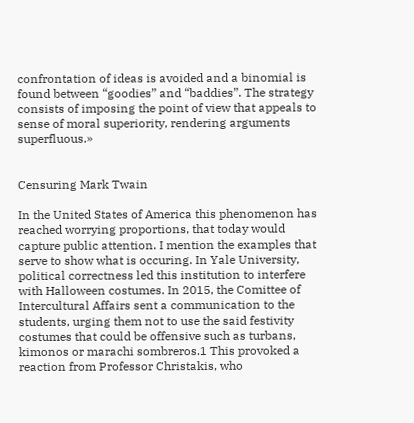confrontation of ideas is avoided and a binomial is found between “goodies” and “baddies”. The strategy consists of imposing the point of view that appeals to sense of moral superiority, rendering arguments superfluous.»


Censuring Mark Twain

In the United States of America this phenomenon has reached worrying proportions, that today would capture public attention. I mention the examples that serve to show what is occuring. In Yale University, political correctness led this institution to interfere with Halloween costumes. In 2015, the Comittee of Intercultural Affairs sent a communication to the students, urging them not to use the said festivity costumes that could be offensive such as turbans, kimonos or marachi sombreros.1 This provoked a reaction from Professor Christakis, who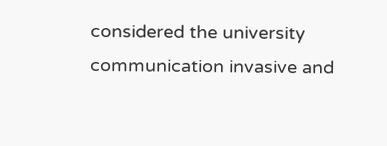considered the university communication invasive and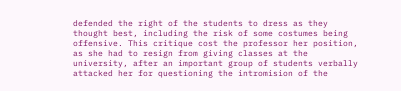defended the right of the students to dress as they thought best, including the risk of some costumes being offensive. This critique cost the professor her position, as she had to resign from giving classes at the university, after an important group of students verbally attacked her for questioning the intromision of the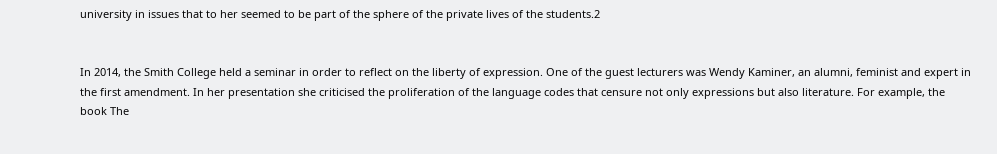university in issues that to her seemed to be part of the sphere of the private lives of the students.2


In 2014, the Smith College held a seminar in order to reflect on the liberty of expression. One of the guest lecturers was Wendy Kaminer, an alumni, feminist and expert in the first amendment. In her presentation she criticised the proliferation of the language codes that censure not only expressions but also literature. For example, the book The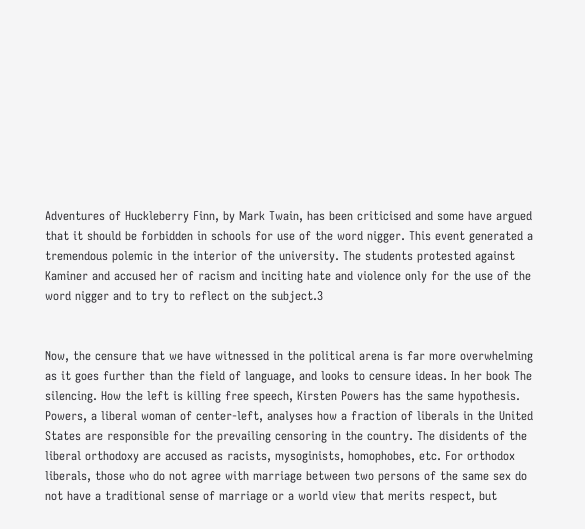Adventures of Huckleberry Finn, by Mark Twain, has been criticised and some have argued that it should be forbidden in schools for use of the word nigger. This event generated a tremendous polemic in the interior of the university. The students protested against Kaminer and accused her of racism and inciting hate and violence only for the use of the word nigger and to try to reflect on the subject.3


Now, the censure that we have witnessed in the political arena is far more overwhelming as it goes further than the field of language, and looks to censure ideas. In her book The silencing. How the left is killing free speech, Kirsten Powers has the same hypothesis. Powers, a liberal woman of center-left, analyses how a fraction of liberals in the United States are responsible for the prevailing censoring in the country. The disidents of the liberal orthodoxy are accused as racists, mysoginists, homophobes, etc. For orthodox liberals, those who do not agree with marriage between two persons of the same sex do not have a traditional sense of marriage or a world view that merits respect, but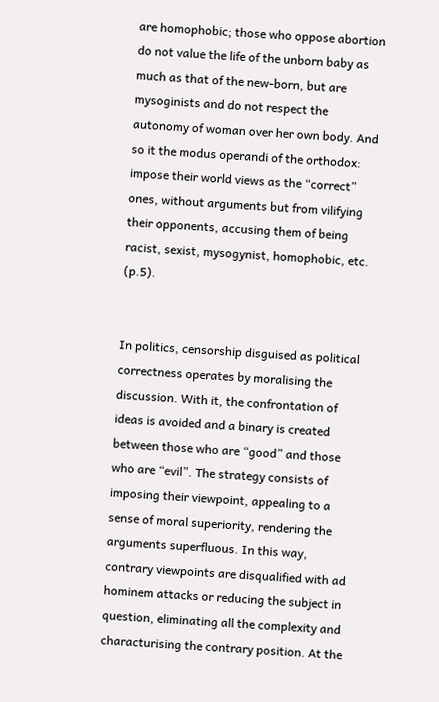are homophobic; those who oppose abortion do not value the life of the unborn baby as much as that of the new-born, but are mysoginists and do not respect the autonomy of woman over her own body. And so it the modus operandi of the orthodox: impose their world views as the “correct” ones, without arguments but from vilifying their opponents, accusing them of being racist, sexist, mysogynist, homophobic, etc. (p.5).


In politics, censorship disguised as political correctness operates by moralising the discussion. With it, the confrontation of ideas is avoided and a binary is created between those who are “good” and those who are “evil”. The strategy consists of imposing their viewpoint, appealing to a sense of moral superiority, rendering the arguments superfluous. In this way, contrary viewpoints are disqualified with ad hominem attacks or reducing the subject in question, eliminating all the complexity and characturising the contrary position. At the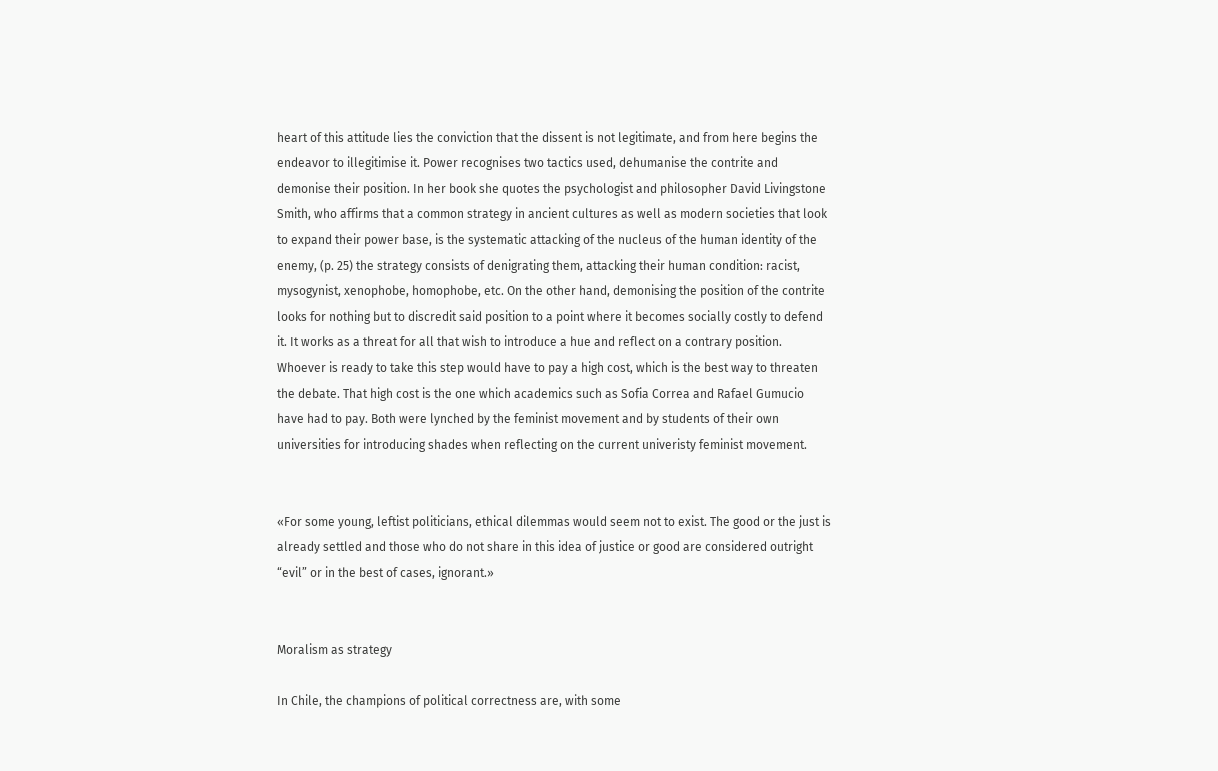heart of this attitude lies the conviction that the dissent is not legitimate, and from here begins the endeavor to illegitimise it. Power recognises two tactics used, dehumanise the contrite and demonise their position. In her book she quotes the psychologist and philosopher David Livingstone Smith, who affirms that a common strategy in ancient cultures as well as modern societies that look to expand their power base, is the systematic attacking of the nucleus of the human identity of the enemy, (p. 25) the strategy consists of denigrating them, attacking their human condition: racist, mysogynist, xenophobe, homophobe, etc. On the other hand, demonising the position of the contrite looks for nothing but to discredit said position to a point where it becomes socially costly to defend it. It works as a threat for all that wish to introduce a hue and reflect on a contrary position. Whoever is ready to take this step would have to pay a high cost, which is the best way to threaten the debate. That high cost is the one which academics such as Sofia Correa and Rafael Gumucio have had to pay. Both were lynched by the feminist movement and by students of their own universities for introducing shades when reflecting on the current univeristy feminist movement.


«For some young, leftist politicians, ethical dilemmas would seem not to exist. The good or the just is already settled and those who do not share in this idea of justice or good are considered outright “evil” or in the best of cases, ignorant.»


Moralism as strategy

In Chile, the champions of political correctness are, with some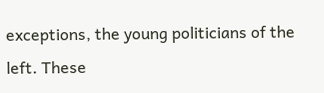exceptions, the young politicians of the left. These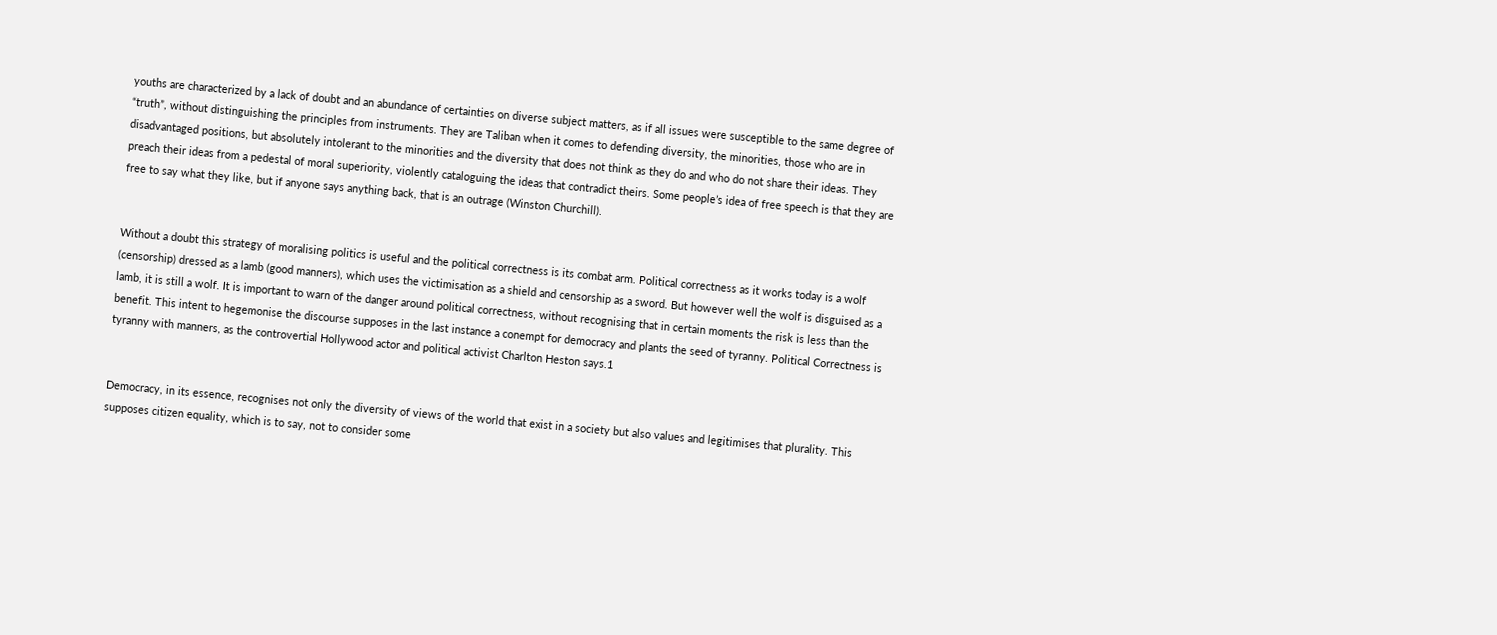youths are characterized by a lack of doubt and an abundance of certainties on diverse subject matters, as if all issues were susceptible to the same degree of “truth”, without distinguishing the principles from instruments. They are Taliban when it comes to defending diversity, the minorities, those who are in disadvantaged positions, but absolutely intolerant to the minorities and the diversity that does not think as they do and who do not share their ideas. They preach their ideas from a pedestal of moral superiority, violently cataloguing the ideas that contradict theirs. Some people’s idea of free speech is that they are free to say what they like, but if anyone says anything back, that is an outrage (Winston Churchill).


Without a doubt this strategy of moralising politics is useful and the political correctness is its combat arm. Political correctness as it works today is a wolf (censorship) dressed as a lamb (good manners), which uses the victimisation as a shield and censorship as a sword. But however well the wolf is disguised as a lamb, it is still a wolf. It is important to warn of the danger around political correctness, without recognising that in certain moments the risk is less than the benefit. This intent to hegemonise the discourse supposes in the last instance a conempt for democracy and plants the seed of tyranny. Political Correctness is tyranny with manners, as the controvertial Hollywood actor and political activist Charlton Heston says.1


Democracy, in its essence, recognises not only the diversity of views of the world that exist in a society but also values and legitimises that plurality. This supposes citizen equality, which is to say, not to consider some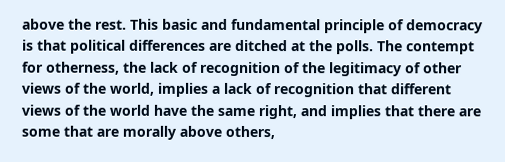above the rest. This basic and fundamental principle of democracy is that political differences are ditched at the polls. The contempt for otherness, the lack of recognition of the legitimacy of other views of the world, implies a lack of recognition that different views of the world have the same right, and implies that there are some that are morally above others,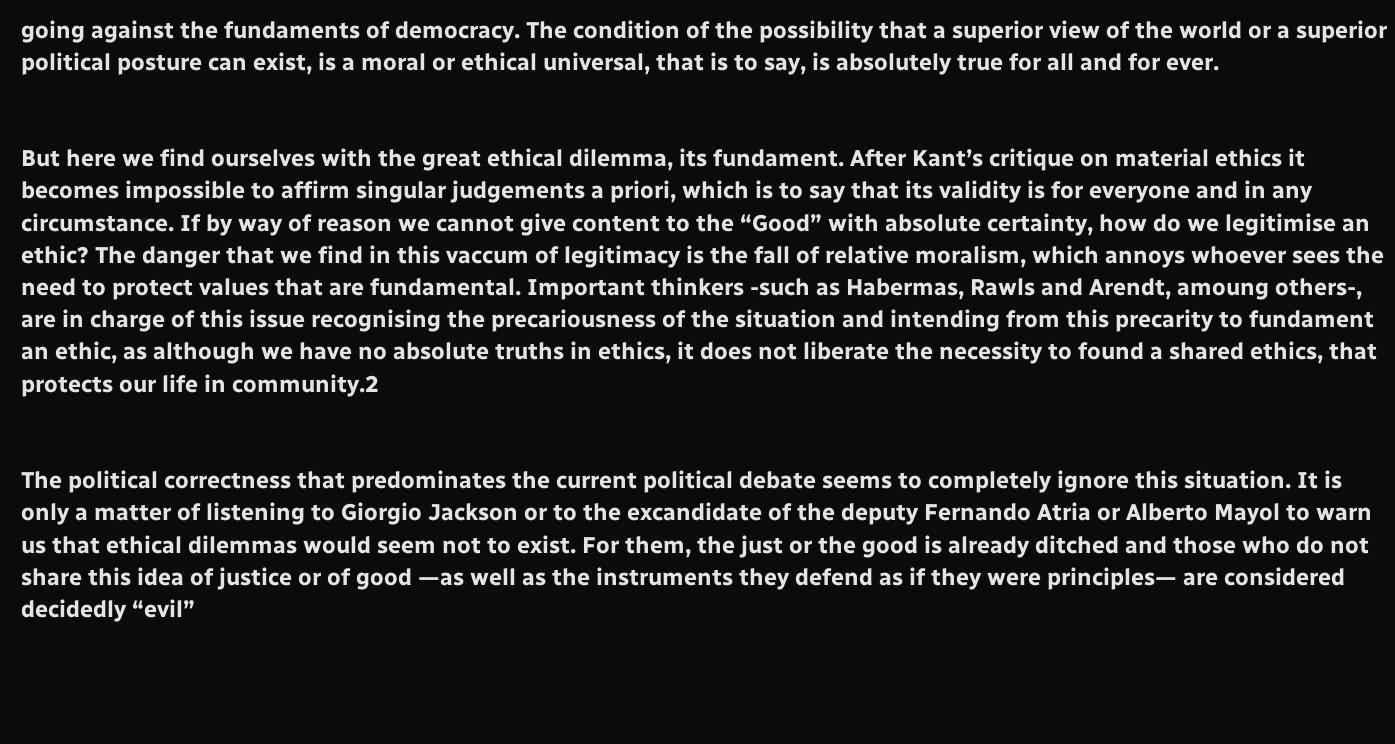going against the fundaments of democracy. The condition of the possibility that a superior view of the world or a superior political posture can exist, is a moral or ethical universal, that is to say, is absolutely true for all and for ever.


But here we find ourselves with the great ethical dilemma, its fundament. After Kant’s critique on material ethics it becomes impossible to affirm singular judgements a priori, which is to say that its validity is for everyone and in any circumstance. If by way of reason we cannot give content to the “Good” with absolute certainty, how do we legitimise an ethic? The danger that we find in this vaccum of legitimacy is the fall of relative moralism, which annoys whoever sees the need to protect values that are fundamental. Important thinkers -such as Habermas, Rawls and Arendt, amoung others-, are in charge of this issue recognising the precariousness of the situation and intending from this precarity to fundament an ethic, as although we have no absolute truths in ethics, it does not liberate the necessity to found a shared ethics, that protects our life in community.2


The political correctness that predominates the current political debate seems to completely ignore this situation. It is only a matter of listening to Giorgio Jackson or to the excandidate of the deputy Fernando Atria or Alberto Mayol to warn us that ethical dilemmas would seem not to exist. For them, the just or the good is already ditched and those who do not share this idea of justice or of good —as well as the instruments they defend as if they were principles— are considered decidedly “evil”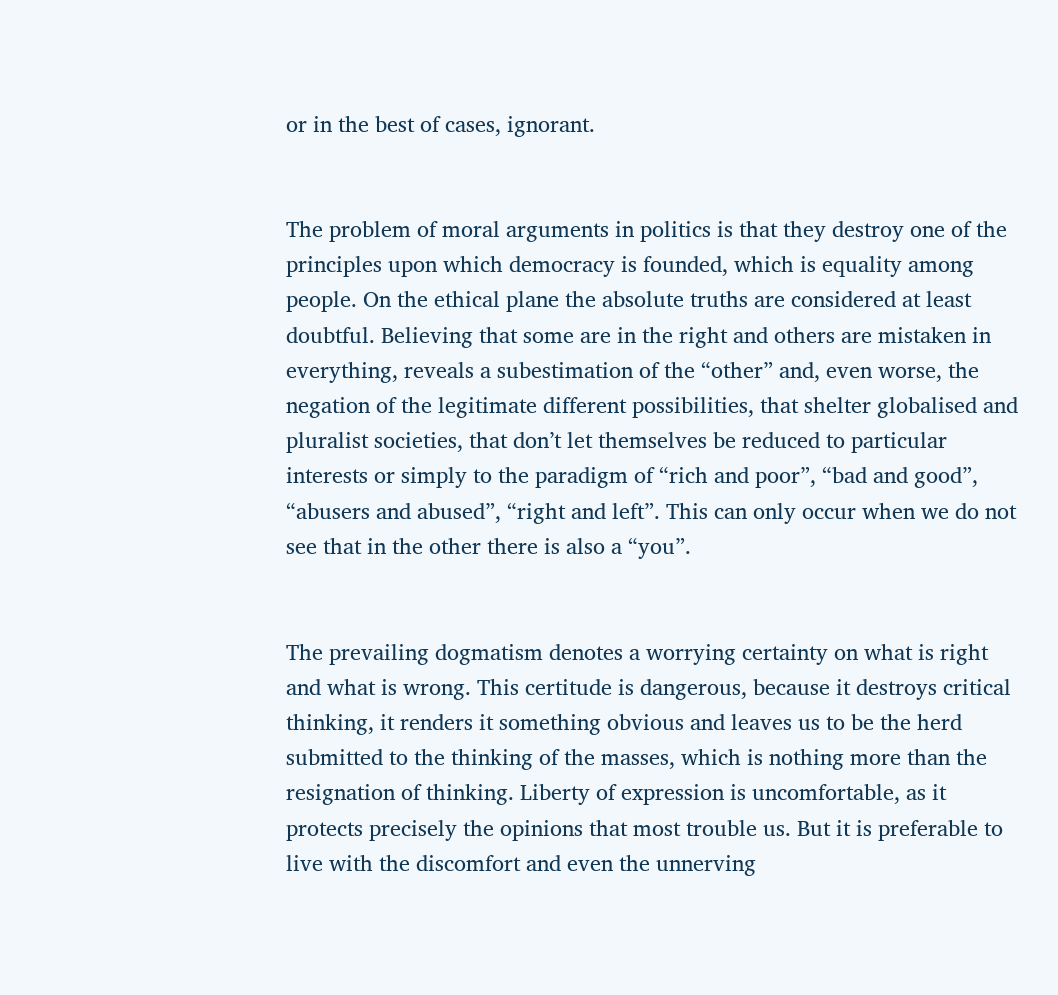or in the best of cases, ignorant.


The problem of moral arguments in politics is that they destroy one of the principles upon which democracy is founded, which is equality among people. On the ethical plane the absolute truths are considered at least doubtful. Believing that some are in the right and others are mistaken in everything, reveals a subestimation of the “other” and, even worse, the negation of the legitimate different possibilities, that shelter globalised and pluralist societies, that don’t let themselves be reduced to particular interests or simply to the paradigm of “rich and poor”, “bad and good”, “abusers and abused”, “right and left”. This can only occur when we do not see that in the other there is also a “you”.


The prevailing dogmatism denotes a worrying certainty on what is right and what is wrong. This certitude is dangerous, because it destroys critical thinking, it renders it something obvious and leaves us to be the herd submitted to the thinking of the masses, which is nothing more than the resignation of thinking. Liberty of expression is uncomfortable, as it protects precisely the opinions that most trouble us. But it is preferable to live with the discomfort and even the unnerving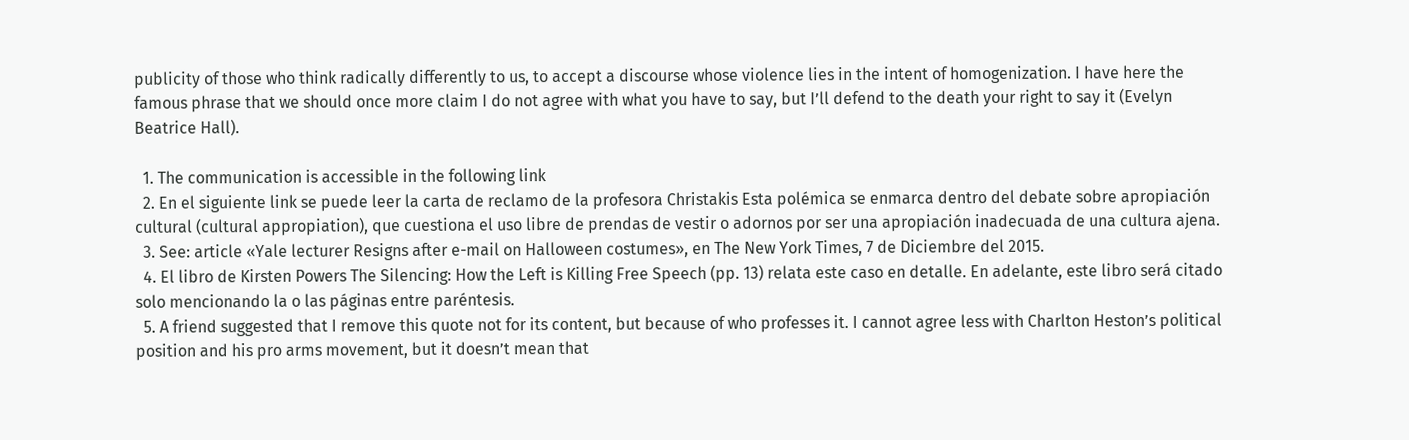publicity of those who think radically differently to us, to accept a discourse whose violence lies in the intent of homogenization. I have here the famous phrase that we should once more claim I do not agree with what you have to say, but I’ll defend to the death your right to say it (Evelyn Beatrice Hall).

  1. The communication is accessible in the following link
  2. En el siguiente link se puede leer la carta de reclamo de la profesora Christakis Esta polémica se enmarca dentro del debate sobre apropiación cultural (cultural appropiation), que cuestiona el uso libre de prendas de vestir o adornos por ser una apropiación inadecuada de una cultura ajena.
  3. See: article «Yale lecturer Resigns after e-mail on Halloween costumes», en The New York Times, 7 de Diciembre del 2015.
  4. El libro de Kirsten Powers The Silencing: How the Left is Killing Free Speech (pp. 13) relata este caso en detalle. En adelante, este libro será citado solo mencionando la o las páginas entre paréntesis.
  5. A friend suggested that I remove this quote not for its content, but because of who professes it. I cannot agree less with Charlton Heston’s political position and his pro arms movement, but it doesn’t mean that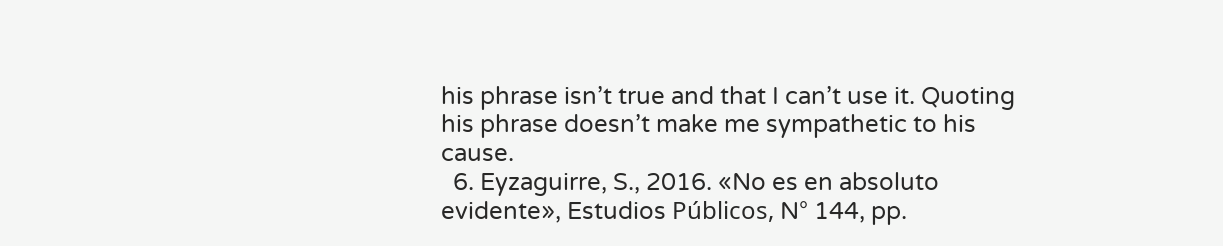his phrase isn’t true and that I can’t use it. Quoting his phrase doesn’t make me sympathetic to his cause.
  6. Eyzaguirre, S., 2016. «No es en absoluto evidente», Estudios Públicos, N° 144, pp.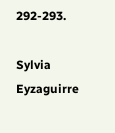292-293.

Sylvia Eyzaguirre